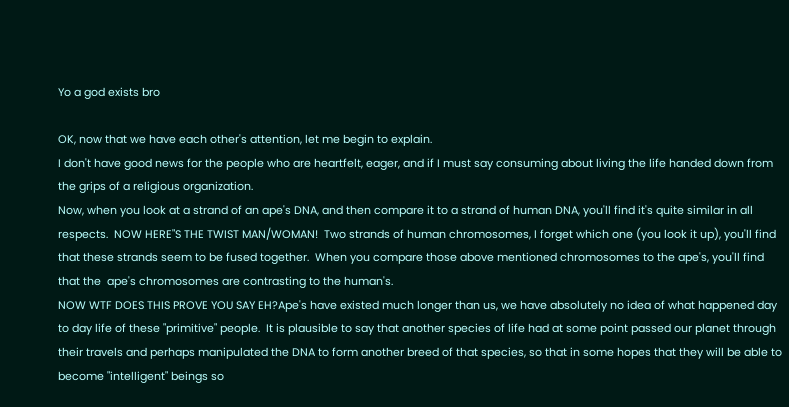Yo a god exists bro

OK, now that we have each other's attention, let me begin to explain.
I don't have good news for the people who are heartfelt, eager, and if I must say consuming about living the life handed down from the grips of a religious organization.
Now, when you look at a strand of an ape's DNA, and then compare it to a strand of human DNA, you'll find it's quite similar in all respects.  NOW HERE"S THE TWIST MAN/WOMAN!  Two strands of human chromosomes, I forget which one (you look it up), you'll find that these strands seem to be fused together.  When you compare those above mentioned chromosomes to the ape's, you'll find that the  ape's chromosomes are contrasting to the human's.
NOW WTF DOES THIS PROVE YOU SAY EH?Ape's have existed much longer than us, we have absolutely no idea of what happened day to day life of these "primitive" people.  It is plausible to say that another species of life had at some point passed our planet through their travels and perhaps manipulated the DNA to form another breed of that species, so that in some hopes that they will be able to become "intelligent" beings so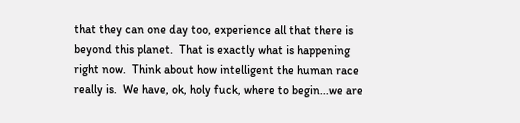that they can one day too, experience all that there is beyond this planet.  That is exactly what is happening right now.  Think about how intelligent the human race really is.  We have, ok, holy fuck, where to begin...we are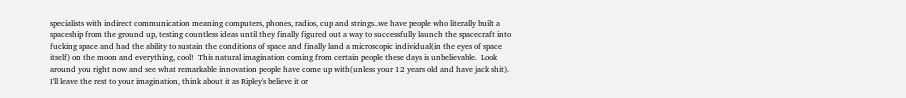specialists with indirect communication meaning computers, phones, radios, cup and strings..we have people who literally built a spaceship from the ground up, testing countless ideas until they finally figured out a way to successfully launch the spacecraft into fucking space and had the ability to sustain the conditions of space and finally land a microscopic individual(in the eyes of space itself) on the moon and everything, cool!  This natural imagination coming from certain people these days is unbelievable.  Look around you right now and see what remarkable innovation people have come up with(unless your 12 years old and have jack shit).  I'll leave the rest to your imagination, think about it as Ripley's believe it or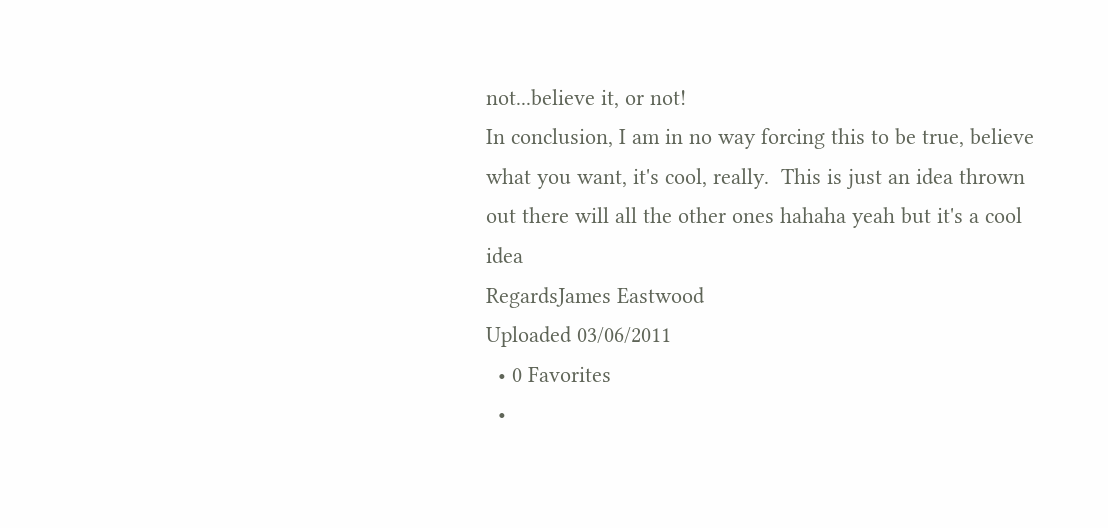not...believe it, or not!
In conclusion, I am in no way forcing this to be true, believe what you want, it's cool, really.  This is just an idea thrown out there will all the other ones hahaha yeah but it's a cool idea
RegardsJames Eastwood
Uploaded 03/06/2011
  • 0 Favorites
  •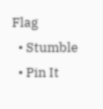Flag
  • Stumble
  • Pin It